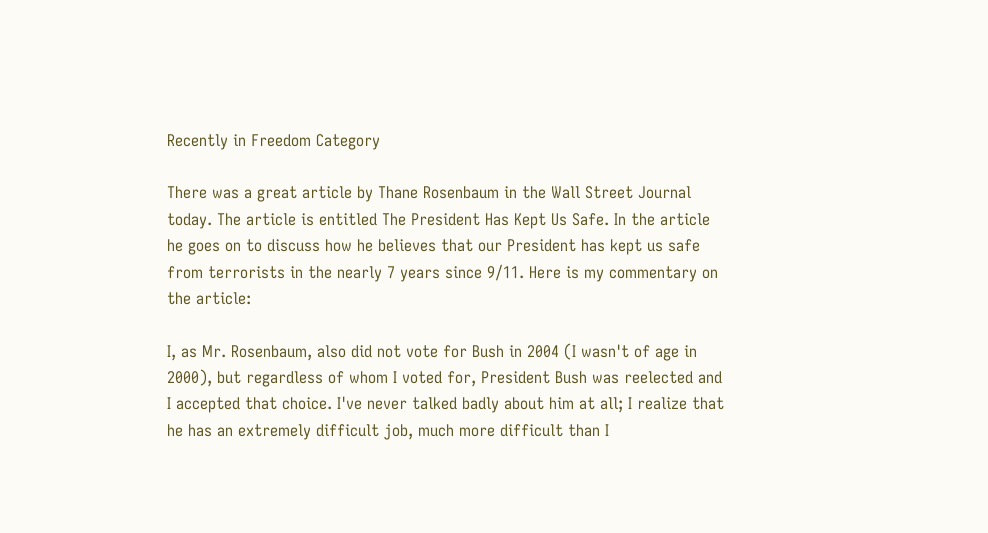Recently in Freedom Category

There was a great article by Thane Rosenbaum in the Wall Street Journal today. The article is entitled The President Has Kept Us Safe. In the article he goes on to discuss how he believes that our President has kept us safe from terrorists in the nearly 7 years since 9/11. Here is my commentary on the article:

I, as Mr. Rosenbaum, also did not vote for Bush in 2004 (I wasn't of age in 2000), but regardless of whom I voted for, President Bush was reelected and I accepted that choice. I've never talked badly about him at all; I realize that he has an extremely difficult job, much more difficult than I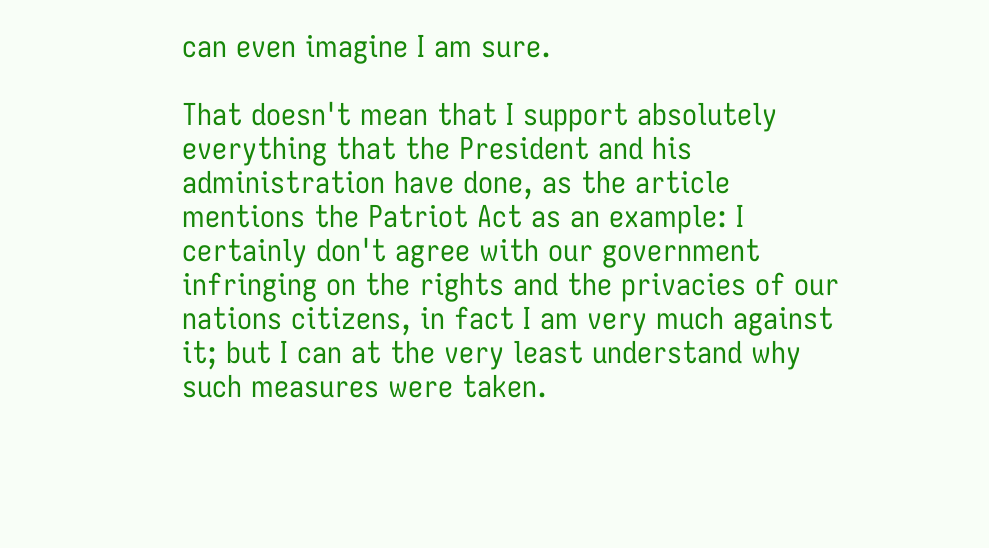can even imagine I am sure.

That doesn't mean that I support absolutely everything that the President and his administration have done, as the article mentions the Patriot Act as an example: I certainly don't agree with our government infringing on the rights and the privacies of our nations citizens, in fact I am very much against it; but I can at the very least understand why such measures were taken.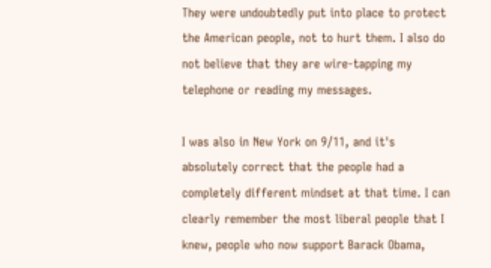They were undoubtedly put into place to protect the American people, not to hurt them. I also do not believe that they are wire-tapping my telephone or reading my messages.

I was also in New York on 9/11, and it's absolutely correct that the people had a completely different mindset at that time. I can clearly remember the most liberal people that I knew, people who now support Barack Obama,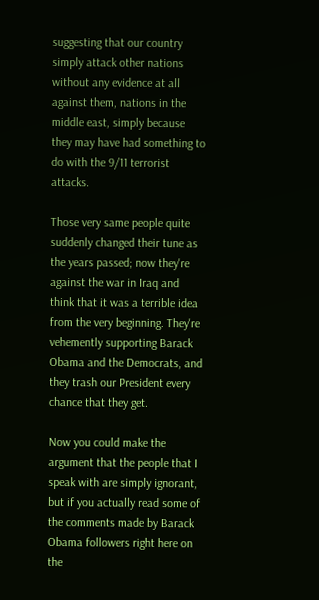suggesting that our country simply attack other nations without any evidence at all against them, nations in the middle east, simply because they may have had something to do with the 9/11 terrorist attacks.

Those very same people quite suddenly changed their tune as the years passed; now they're against the war in Iraq and think that it was a terrible idea from the very beginning. They're vehemently supporting Barack Obama and the Democrats, and they trash our President every chance that they get.

Now you could make the argument that the people that I speak with are simply ignorant, but if you actually read some of the comments made by Barack Obama followers right here on the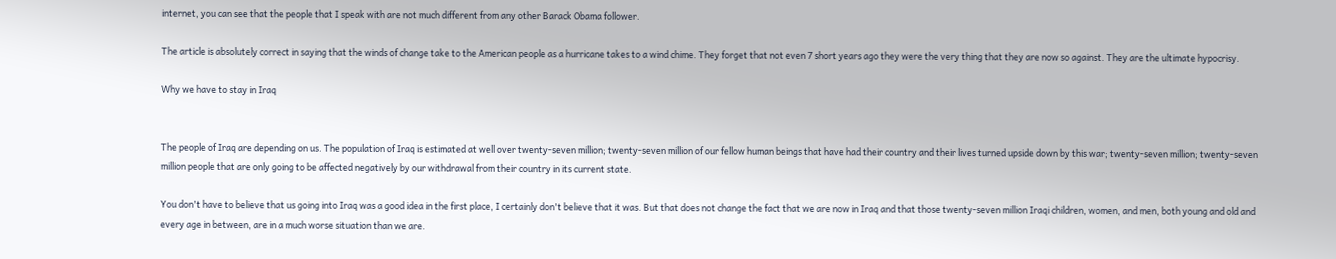internet, you can see that the people that I speak with are not much different from any other Barack Obama follower.

The article is absolutely correct in saying that the winds of change take to the American people as a hurricane takes to a wind chime. They forget that not even 7 short years ago they were the very thing that they are now so against. They are the ultimate hypocrisy.

Why we have to stay in Iraq


The people of Iraq are depending on us. The population of Iraq is estimated at well over twenty-seven million; twenty-seven million of our fellow human beings that have had their country and their lives turned upside down by this war; twenty-seven million; twenty-seven million people that are only going to be affected negatively by our withdrawal from their country in its current state.

You don't have to believe that us going into Iraq was a good idea in the first place, I certainly don't believe that it was. But that does not change the fact that we are now in Iraq and that those twenty-seven million Iraqi children, women, and men, both young and old and every age in between, are in a much worse situation than we are.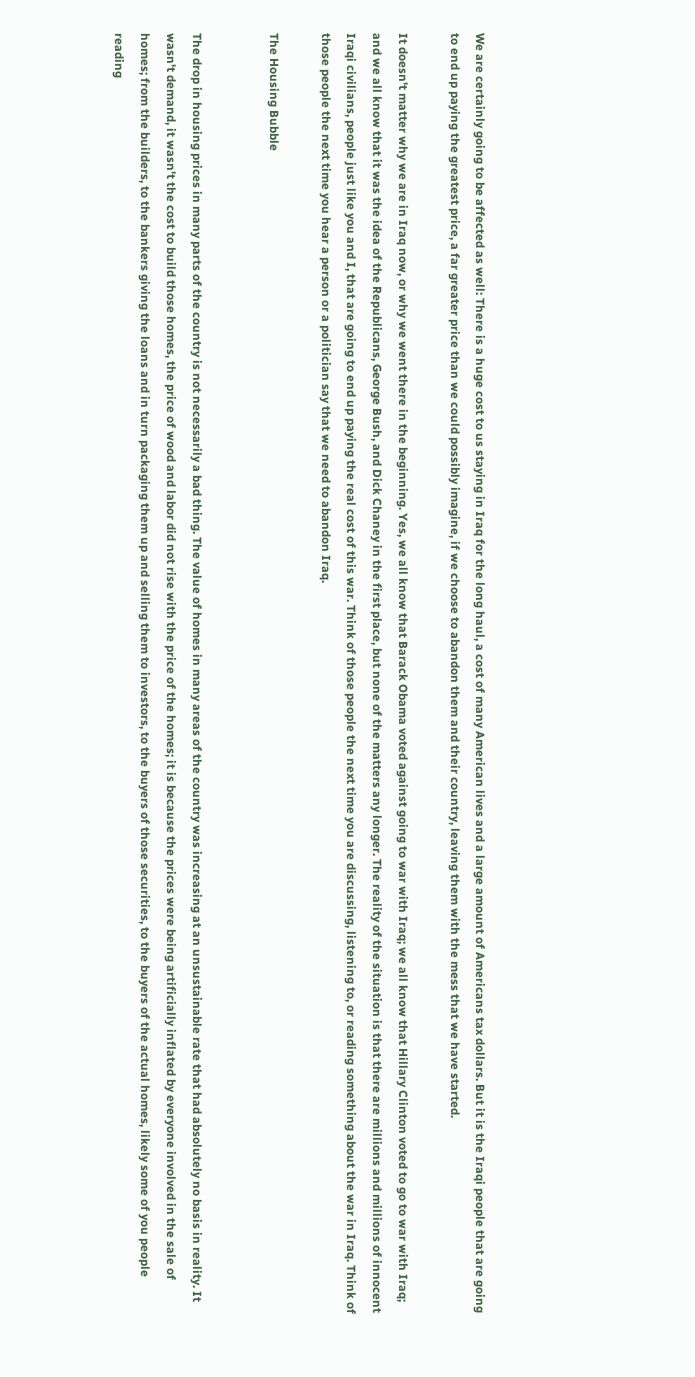We are certainly going to be affected as well: There is a huge cost to us staying in Iraq for the long haul, a cost of many American lives and a large amount of Americans tax dollars. But it is the Iraqi people that are going to end up paying the greatest price, a far greater price than we could possibly imagine, if we choose to abandon them and their country, leaving them with the mess that we have started.

It doesn't matter why we are in Iraq now, or why we went there in the beginning. Yes, we all know that Barack Obama voted against going to war with Iraq; we all know that Hillary Clinton voted to go to war with Iraq; and we all know that it was the idea of the Republicans, George Bush, and Dick Chaney in the first place, but none of the matters any longer. The reality of the situation is that there are millions and millions of innocent Iraqi civilians, people just like you and I, that are going to end up paying the real cost of this war. Think of those people the next time you are discussing, listening to, or reading something about the war in Iraq. Think of those people the next time you hear a person or a politician say that we need to abandon Iraq.

The Housing Bubble


The drop in housing prices in many parts of the country is not necessarily a bad thing. The value of homes in many areas of the country was increasing at an unsustainable rate that had absolutely no basis in reality. It wasn't demand, it wasn't the cost to build those homes, the price of wood and labor did not rise with the price of the homes; it is because the prices were being artificially inflated by everyone involved in the sale of homes; from the builders, to the bankers giving the loans and in turn packaging them up and selling them to investors, to the buyers of those securities, to the buyers of the actual homes, likely some of you people reading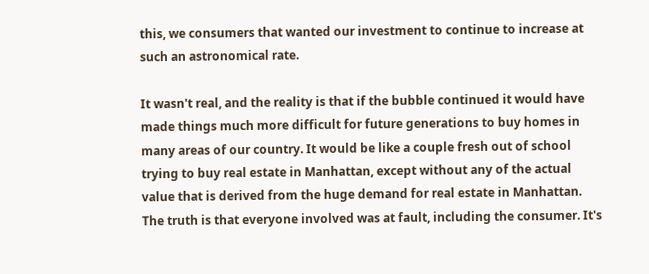this, we consumers that wanted our investment to continue to increase at such an astronomical rate.

It wasn't real, and the reality is that if the bubble continued it would have made things much more difficult for future generations to buy homes in many areas of our country. It would be like a couple fresh out of school trying to buy real estate in Manhattan, except without any of the actual value that is derived from the huge demand for real estate in Manhattan. The truth is that everyone involved was at fault, including the consumer. It's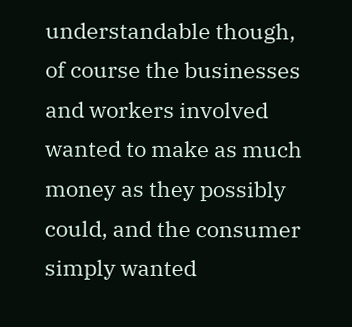understandable though, of course the businesses and workers involved wanted to make as much money as they possibly could, and the consumer simply wanted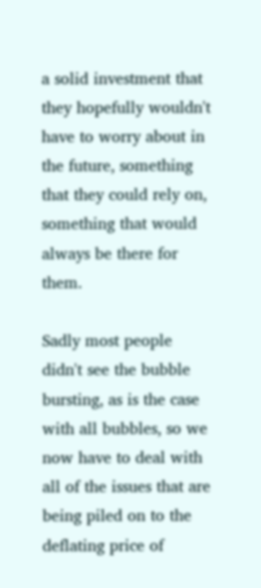a solid investment that they hopefully wouldn't have to worry about in the future, something that they could rely on, something that would always be there for them.

Sadly most people didn't see the bubble bursting, as is the case with all bubbles, so we now have to deal with all of the issues that are being piled on to the deflating price of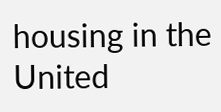housing in the United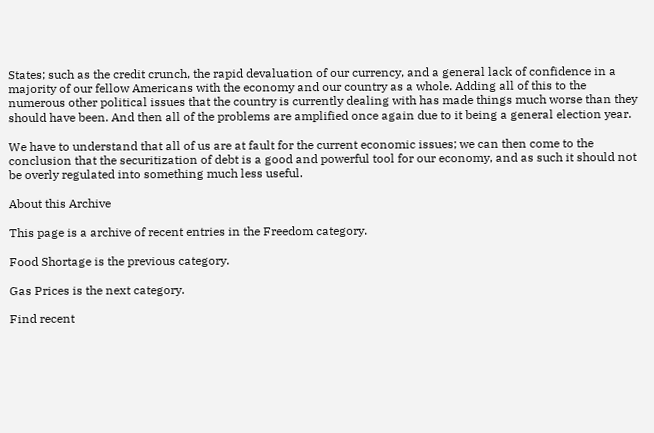States; such as the credit crunch, the rapid devaluation of our currency, and a general lack of confidence in a majority of our fellow Americans with the economy and our country as a whole. Adding all of this to the numerous other political issues that the country is currently dealing with has made things much worse than they should have been. And then all of the problems are amplified once again due to it being a general election year.

We have to understand that all of us are at fault for the current economic issues; we can then come to the conclusion that the securitization of debt is a good and powerful tool for our economy, and as such it should not be overly regulated into something much less useful.

About this Archive

This page is a archive of recent entries in the Freedom category.

Food Shortage is the previous category.

Gas Prices is the next category.

Find recent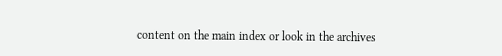content on the main index or look in the archives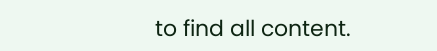to find all content.